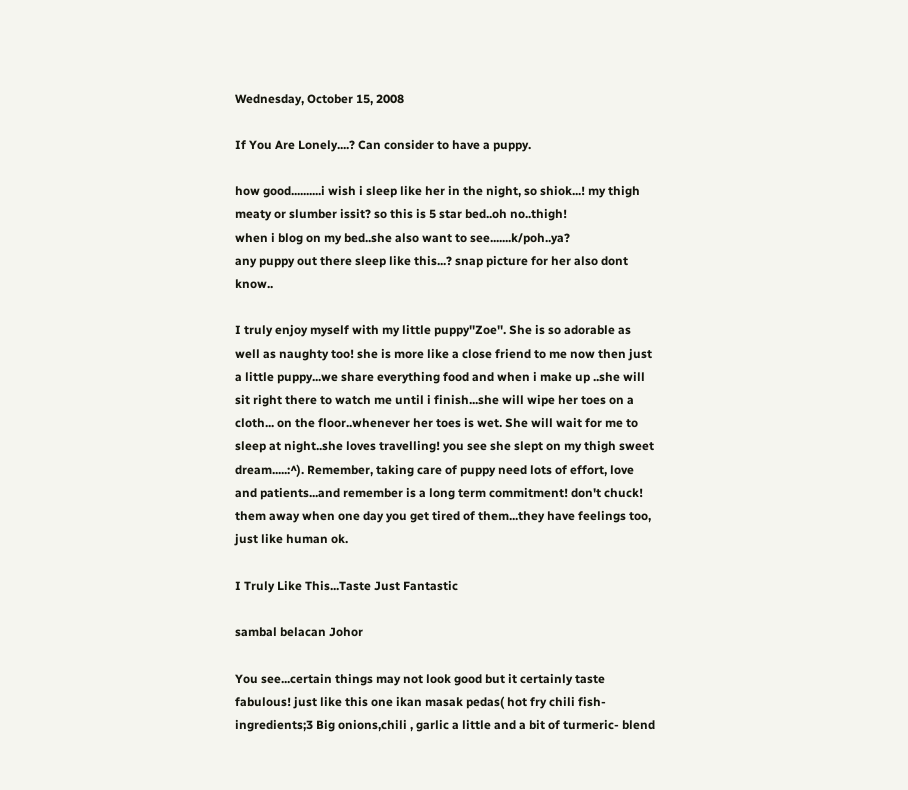Wednesday, October 15, 2008

If You Are Lonely....? Can consider to have a puppy.

how good..........i wish i sleep like her in the night, so shiok...! my thigh meaty or slumber issit? so this is 5 star bed..oh no..thigh!
when i blog on my bed..she also want to see.......k/poh..ya?
any puppy out there sleep like this...? snap picture for her also dont know..

I truly enjoy myself with my little puppy''Zoe''. She is so adorable as well as naughty too! she is more like a close friend to me now then just a little puppy...we share everything food and when i make up ..she will sit right there to watch me until i finish...she will wipe her toes on a cloth... on the floor..whenever her toes is wet. She will wait for me to sleep at night..she loves travelling! you see she slept on my thigh sweet dream.....:^). Remember, taking care of puppy need lots of effort, love and patients...and remember is a long term commitment! don't chuck! them away when one day you get tired of them...they have feelings too, just like human ok.

I Truly Like This...Taste Just Fantastic

sambal belacan Johor

You see...certain things may not look good but it certainly taste fabulous! just like this one ikan masak pedas( hot fry chili fish- ingredients;3 Big onions,chili , garlic a little and a bit of turmeric- blend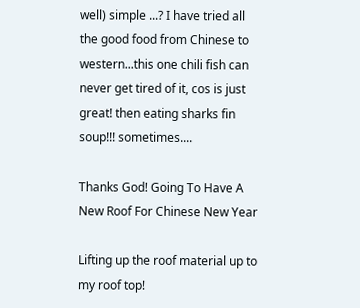well) simple ...? I have tried all the good food from Chinese to western...this one chili fish can never get tired of it, cos is just great! then eating sharks fin soup!!! sometimes....

Thanks God! Going To Have A New Roof For Chinese New Year

Lifting up the roof material up to my roof top!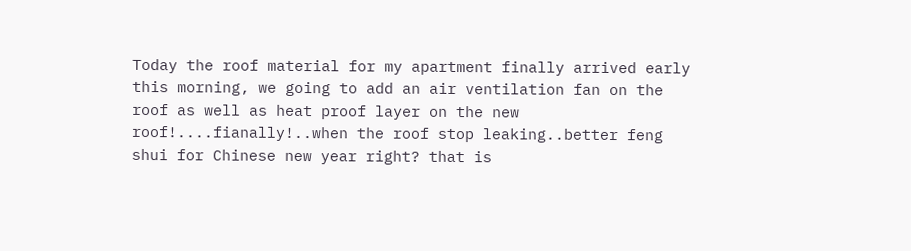Today the roof material for my apartment finally arrived early this morning, we going to add an air ventilation fan on the roof as well as heat proof layer on the new roof!....fianally!..when the roof stop leaking..better feng shui for Chinese new year right? that is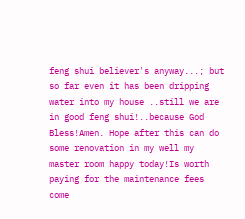feng shui believer's anyway...; but so far even it has been dripping water into my house ..still we are in good feng shui!..because God Bless!Amen. Hope after this can do some renovation in my well my master room happy today!Is worth paying for the maintenance fees come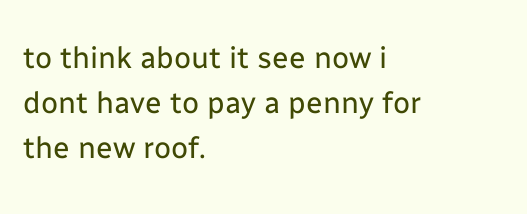to think about it see now i dont have to pay a penny for the new roof.